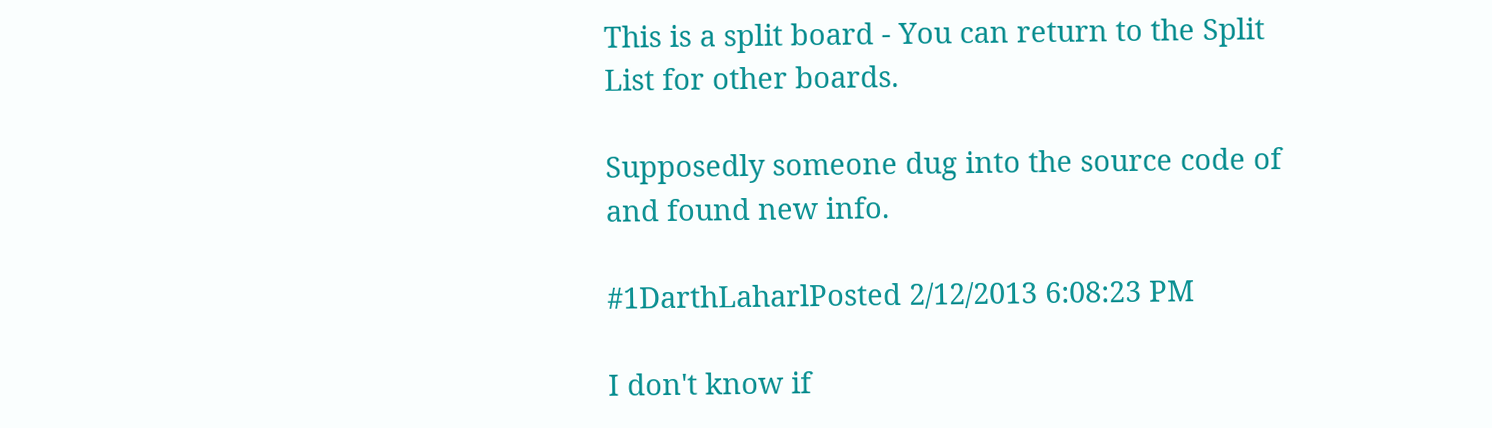This is a split board - You can return to the Split List for other boards.

Supposedly someone dug into the source code of and found new info.

#1DarthLaharlPosted 2/12/2013 6:08:23 PM

I don't know if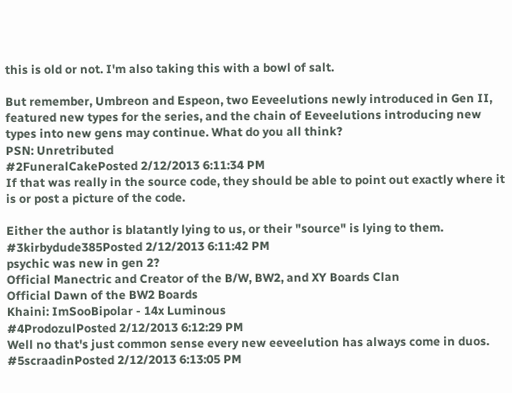this is old or not. I'm also taking this with a bowl of salt.

But remember, Umbreon and Espeon, two Eeveelutions newly introduced in Gen II, featured new types for the series, and the chain of Eeveelutions introducing new types into new gens may continue. What do you all think?
PSN: Unretributed
#2FuneralCakePosted 2/12/2013 6:11:34 PM
If that was really in the source code, they should be able to point out exactly where it is or post a picture of the code.

Either the author is blatantly lying to us, or their "source" is lying to them.
#3kirbydude385Posted 2/12/2013 6:11:42 PM
psychic was new in gen 2?
Official Manectric and Creator of the B/W, BW2, and XY Boards Clan
Official Dawn of the BW2 Boards
Khaini: ImSooBipolar - 14x Luminous
#4ProdozulPosted 2/12/2013 6:12:29 PM
Well no that's just common sense every new eeveelution has always come in duos.
#5scraadinPosted 2/12/2013 6:13:05 PM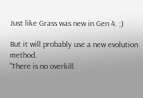Just like Grass was new in Gen 4. ;)

But it will probably use a new evolution method.
"There is no overkill.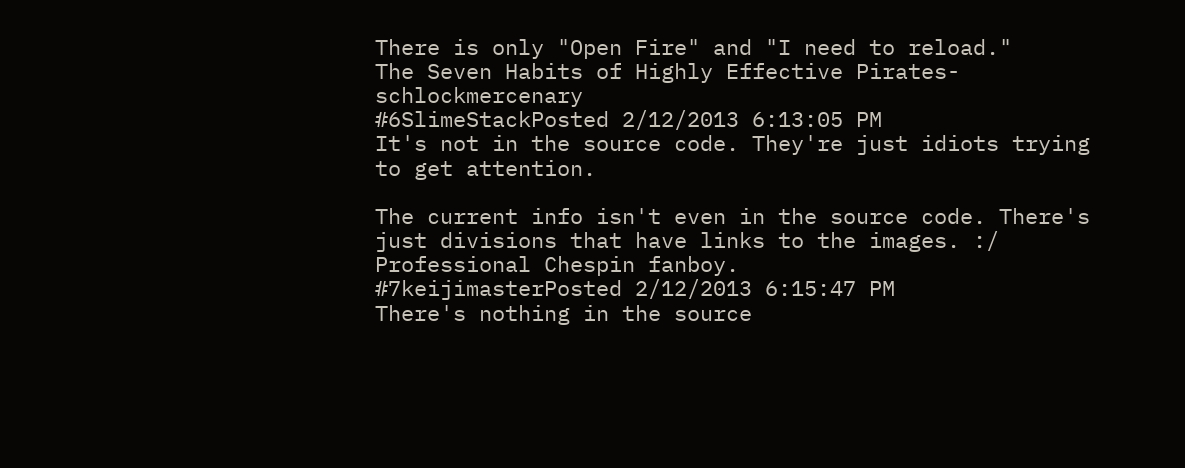There is only "Open Fire" and "I need to reload."
The Seven Habits of Highly Effective Pirates-schlockmercenary
#6SlimeStackPosted 2/12/2013 6:13:05 PM
It's not in the source code. They're just idiots trying to get attention.

The current info isn't even in the source code. There's just divisions that have links to the images. :/
Professional Chespin fanboy.
#7keijimasterPosted 2/12/2013 6:15:47 PM
There's nothing in the source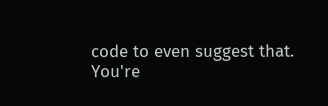code to even suggest that.
You're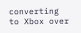converting to Xbox over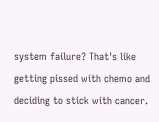system failure? That's like getting pissed with chemo and deciding to stick with cancer.